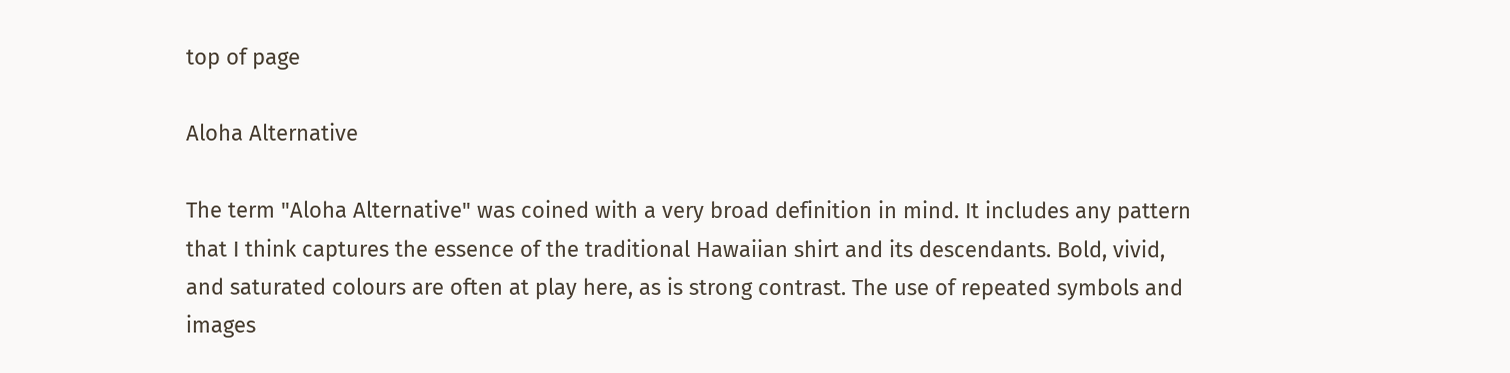top of page

Aloha Alternative

The term "Aloha Alternative" was coined with a very broad definition in mind. It includes any pattern that I think captures the essence of the traditional Hawaiian shirt and its descendants. Bold, vivid, and saturated colours are often at play here, as is strong contrast. The use of repeated symbols and images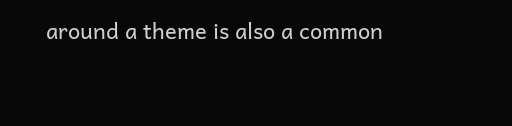around a theme is also a common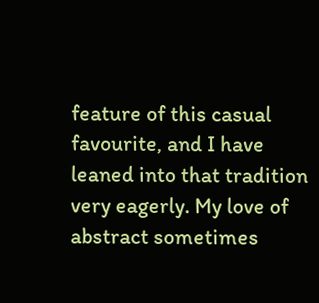feature of this casual favourite, and I have leaned into that tradition very eagerly. My love of abstract sometimes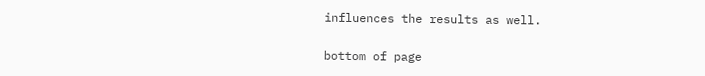influences the results as well.

bottom of page